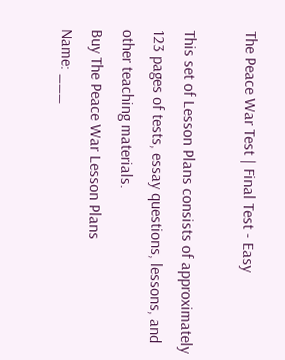The Peace War Test | Final Test - Easy

This set of Lesson Plans consists of approximately 123 pages of tests, essay questions, lessons, and other teaching materials.
Buy The Peace War Lesson Plans
Name: ___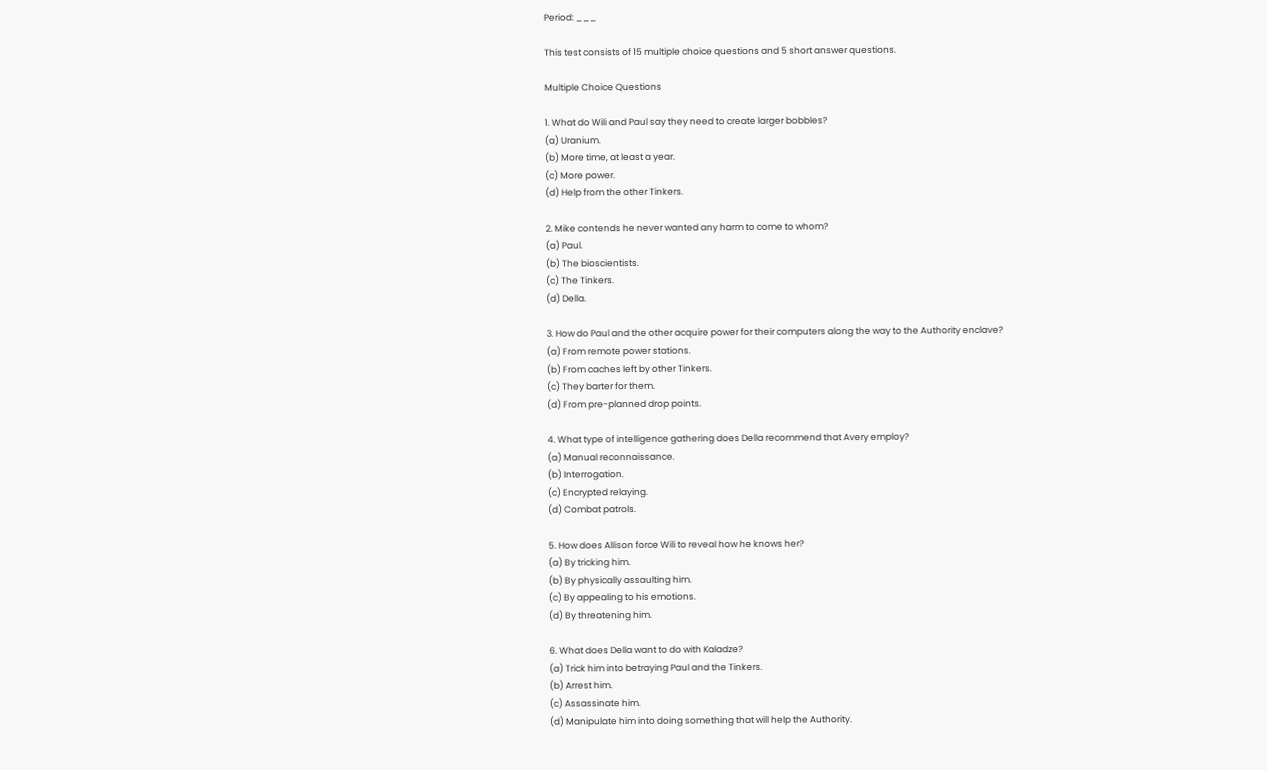Period: ___

This test consists of 15 multiple choice questions and 5 short answer questions.

Multiple Choice Questions

1. What do Wili and Paul say they need to create larger bobbles?
(a) Uranium.
(b) More time, at least a year.
(c) More power.
(d) Help from the other Tinkers.

2. Mike contends he never wanted any harm to come to whom?
(a) Paul.
(b) The bioscientists.
(c) The Tinkers.
(d) Della.

3. How do Paul and the other acquire power for their computers along the way to the Authority enclave?
(a) From remote power stations.
(b) From caches left by other Tinkers.
(c) They barter for them.
(d) From pre-planned drop points.

4. What type of intelligence gathering does Della recommend that Avery employ?
(a) Manual reconnaissance.
(b) Interrogation.
(c) Encrypted relaying.
(d) Combat patrols.

5. How does Allison force Wili to reveal how he knows her?
(a) By tricking him.
(b) By physically assaulting him.
(c) By appealing to his emotions.
(d) By threatening him.

6. What does Della want to do with Kaladze?
(a) Trick him into betraying Paul and the Tinkers.
(b) Arrest him.
(c) Assassinate him.
(d) Manipulate him into doing something that will help the Authority.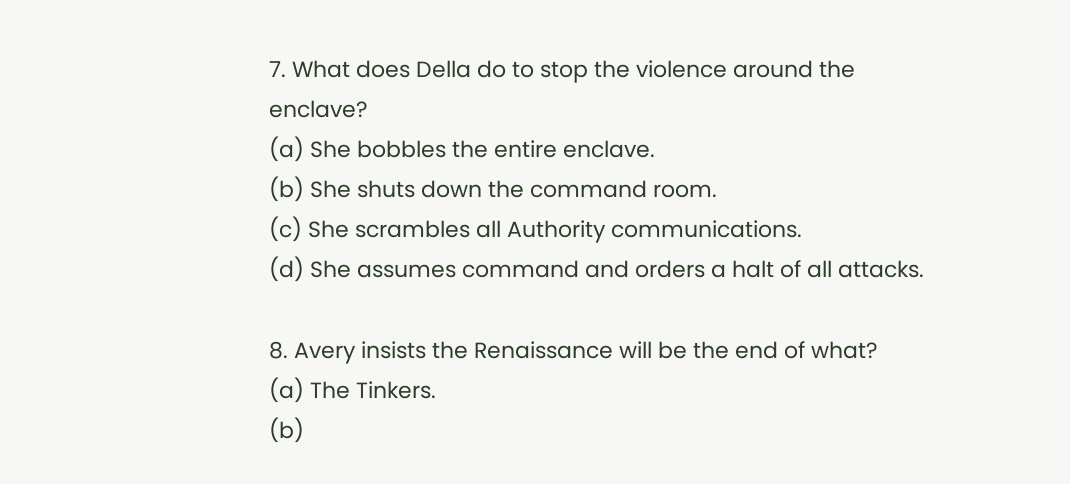7. What does Della do to stop the violence around the enclave?
(a) She bobbles the entire enclave.
(b) She shuts down the command room.
(c) She scrambles all Authority communications.
(d) She assumes command and orders a halt of all attacks.

8. Avery insists the Renaissance will be the end of what?
(a) The Tinkers.
(b)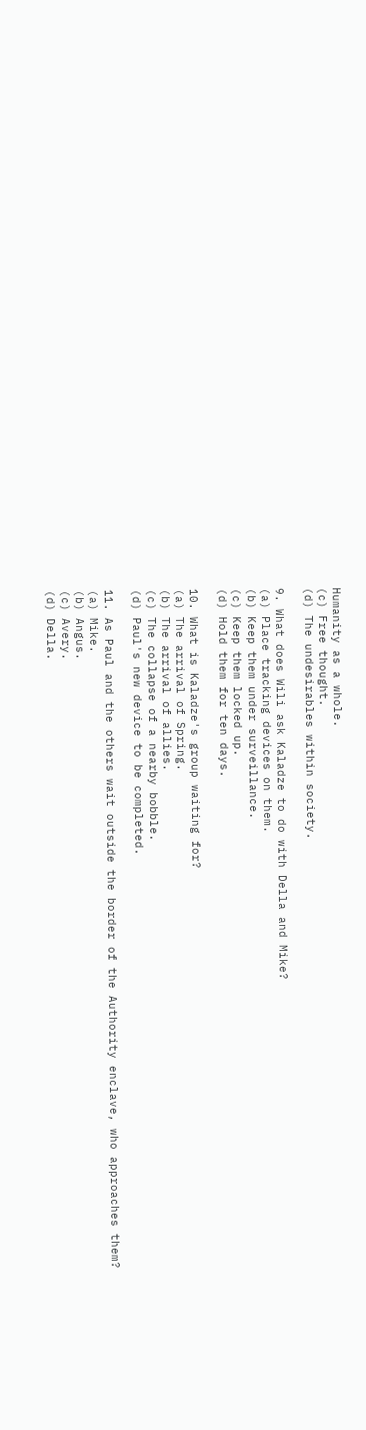Humanity as a whole.
(c) Free thought.
(d) The undesirables within society.

9. What does Wili ask Kaladze to do with Della and Mike?
(a) Place tracking devices on them.
(b) Keep them under surveillance.
(c) Keep them locked up.
(d) Hold them for ten days.

10. What is Kaladze's group waiting for?
(a) The arrival of Spring.
(b) The arrival of allies.
(c) The collapse of a nearby bobble.
(d) Paul's new device to be completed.

11. As Paul and the others wait outside the border of the Authority enclave, who approaches them?
(a) Mike.
(b) Angus.
(c) Avery.
(d) Della.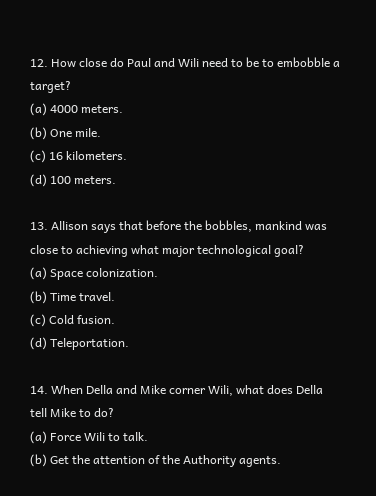12. How close do Paul and Wili need to be to embobble a target?
(a) 4000 meters.
(b) One mile.
(c) 16 kilometers.
(d) 100 meters.

13. Allison says that before the bobbles, mankind was close to achieving what major technological goal?
(a) Space colonization.
(b) Time travel.
(c) Cold fusion.
(d) Teleportation.

14. When Della and Mike corner Wili, what does Della tell Mike to do?
(a) Force Wili to talk.
(b) Get the attention of the Authority agents.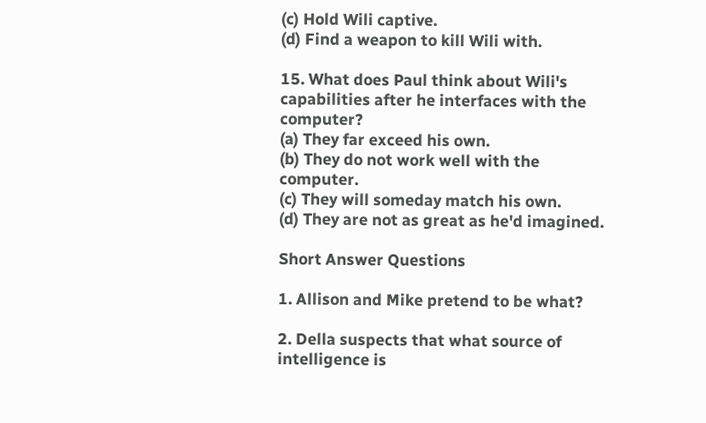(c) Hold Wili captive.
(d) Find a weapon to kill Wili with.

15. What does Paul think about Wili's capabilities after he interfaces with the computer?
(a) They far exceed his own.
(b) They do not work well with the computer.
(c) They will someday match his own.
(d) They are not as great as he'd imagined.

Short Answer Questions

1. Allison and Mike pretend to be what?

2. Della suspects that what source of intelligence is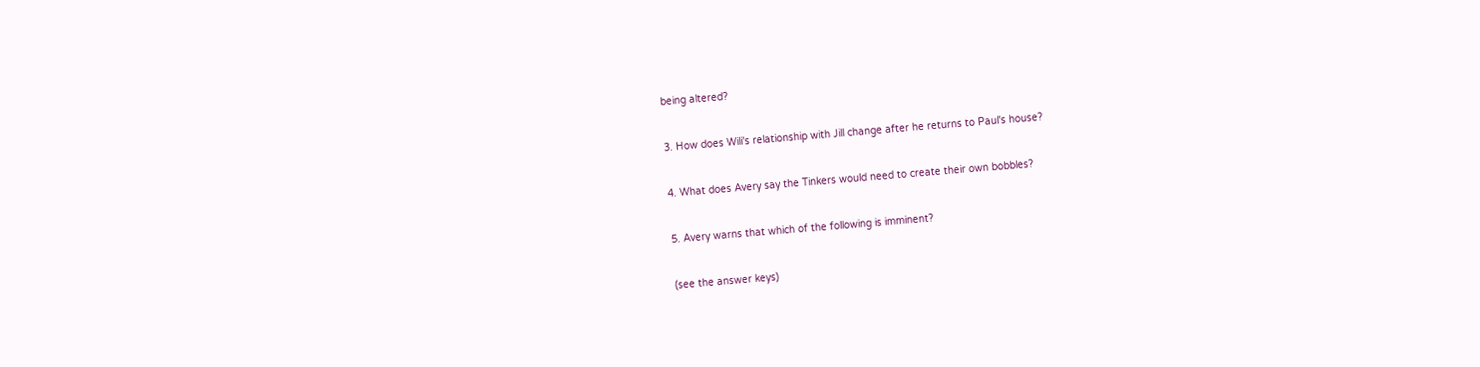being altered?

3. How does Wili's relationship with Jill change after he returns to Paul's house?

4. What does Avery say the Tinkers would need to create their own bobbles?

5. Avery warns that which of the following is imminent?

(see the answer keys)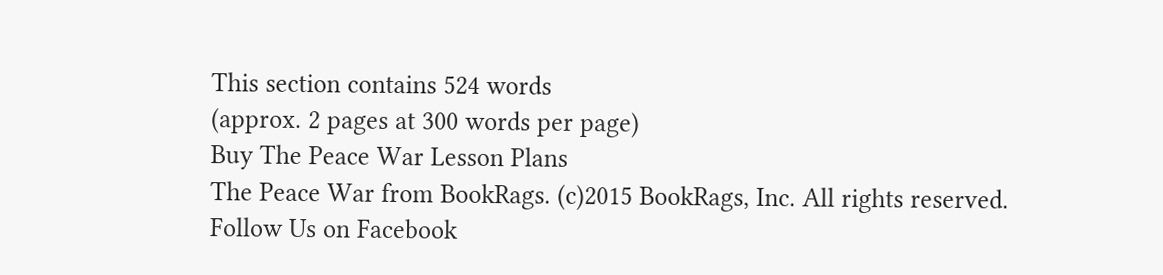This section contains 524 words
(approx. 2 pages at 300 words per page)
Buy The Peace War Lesson Plans
The Peace War from BookRags. (c)2015 BookRags, Inc. All rights reserved.
Follow Us on Facebook